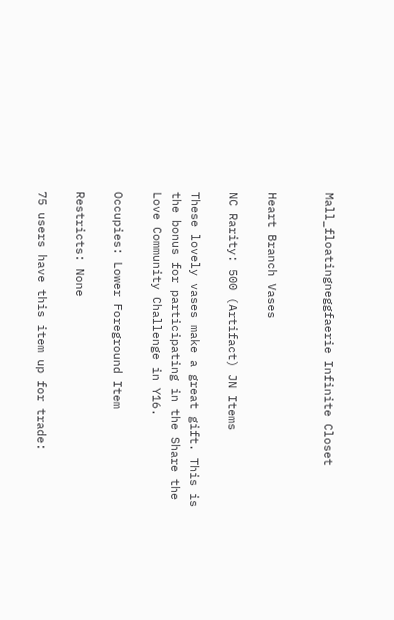Mall_floatingneggfaerie Infinite Closet


Heart Branch Vases

NC Rarity: 500 (Artifact) JN Items

These lovely vases make a great gift. This is the bonus for participating in the Share the Love Community Challenge in Y16.

Occupies: Lower Foreground Item

Restricts: None

75 users have this item up for trade: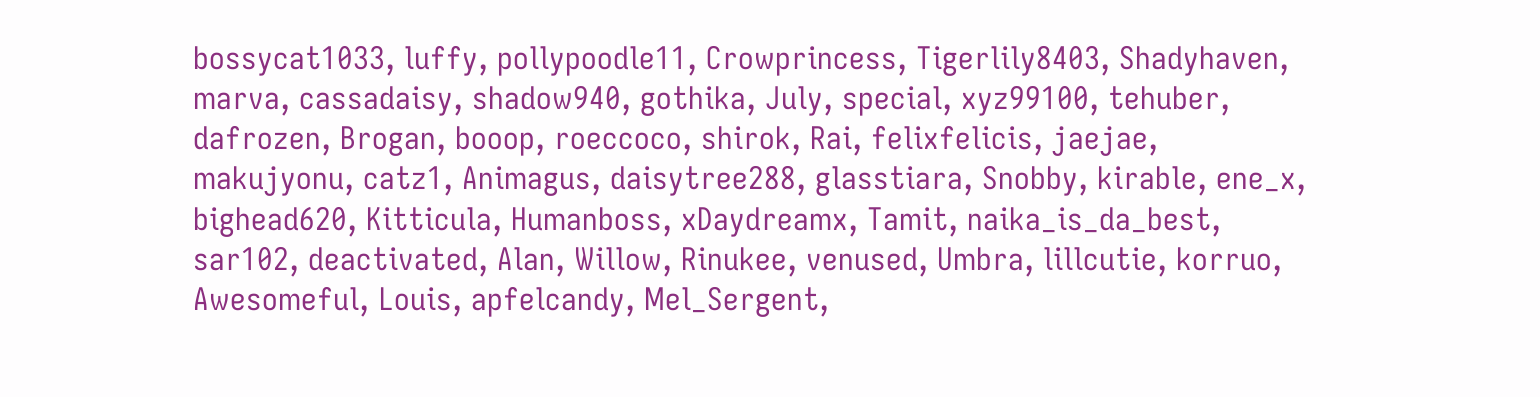bossycat1033, luffy, pollypoodle11, Crowprincess, Tigerlily8403, Shadyhaven, marva, cassadaisy, shadow940, gothika, July, special, xyz99100, tehuber, dafrozen, Brogan, booop, roeccoco, shirok, Rai, felixfelicis, jaejae, makujyonu, catz1, Animagus, daisytree288, glasstiara, Snobby, kirable, ene_x, bighead620, Kitticula, Humanboss, xDaydreamx, Tamit, naika_is_da_best, sar102, deactivated, Alan, Willow, Rinukee, venused, Umbra, lillcutie, korruo, Awesomeful, Louis, apfelcandy, Mel_Sergent,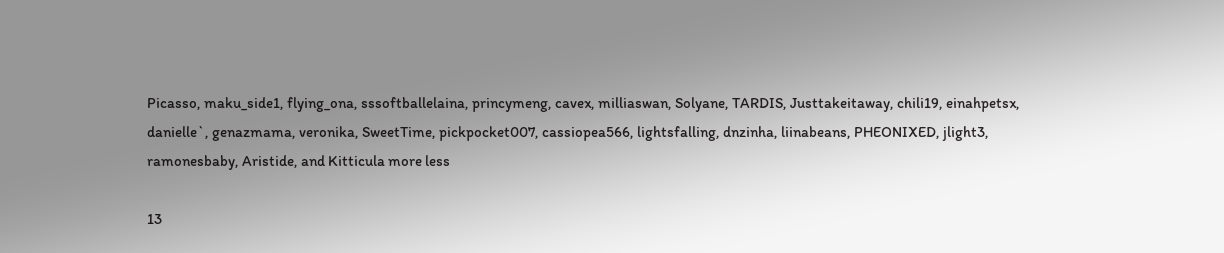Picasso, maku_side1, flying_ona, sssoftballelaina, princymeng, cavex, milliaswan, Solyane, TARDIS, Justtakeitaway, chili19, einahpetsx, danielle`, genazmama, veronika, SweetTime, pickpocket007, cassiopea566, lightsfalling, dnzinha, liinabeans, PHEONIXED, jlight3, ramonesbaby, Aristide, and Kitticula more less

13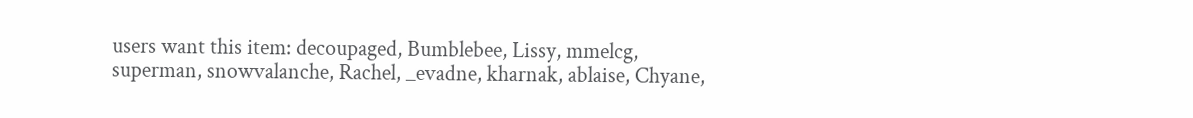users want this item: decoupaged, Bumblebee, Lissy, mmelcg, superman, snowvalanche, Rachel, _evadne, kharnak, ablaise, Chyane,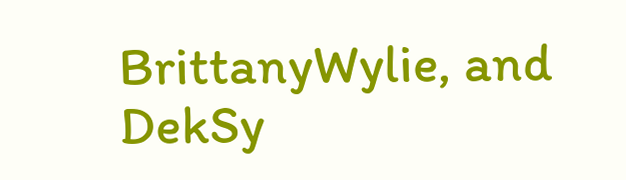BrittanyWylie, and DekSy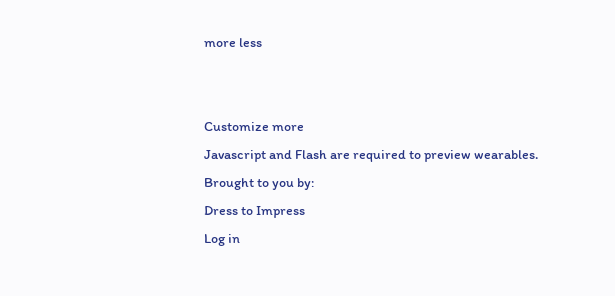more less


Customize more
Javascript and Flash are required to preview wearables.
Brought to you by:
Dress to Impress
Log in